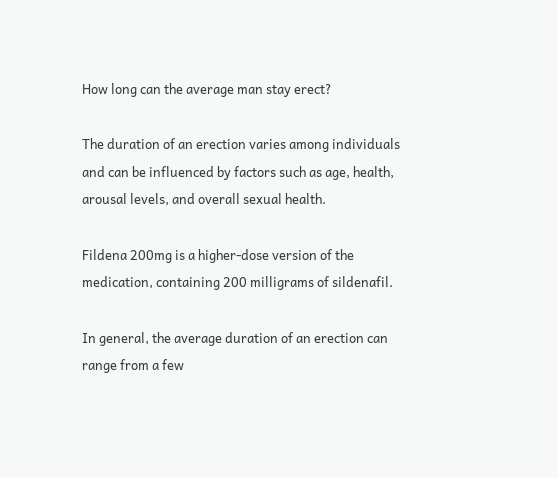How long can the average man stay erect?

The duration of an erection varies among individuals and can be influenced by factors such as age, health, arousal levels, and overall sexual health.

Fildena 200mg is a higher-dose version of the medication, containing 200 milligrams of sildenafil.

In general, the average duration of an erection can range from a few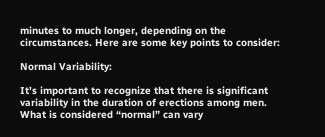minutes to much longer, depending on the circumstances. Here are some key points to consider:

Normal Variability:

It’s important to recognize that there is significant variability in the duration of erections among men. What is considered “normal” can vary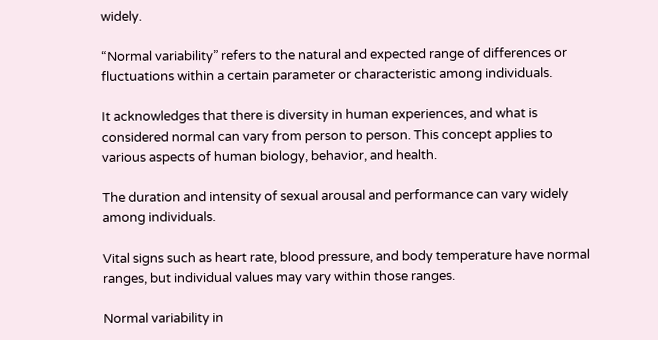widely.

“Normal variability” refers to the natural and expected range of differences or fluctuations within a certain parameter or characteristic among individuals.

It acknowledges that there is diversity in human experiences, and what is considered normal can vary from person to person. This concept applies to various aspects of human biology, behavior, and health.

The duration and intensity of sexual arousal and performance can vary widely among individuals.

Vital signs such as heart rate, blood pressure, and body temperature have normal ranges, but individual values may vary within those ranges.

Normal variability in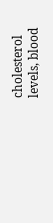cholesterol levels, blood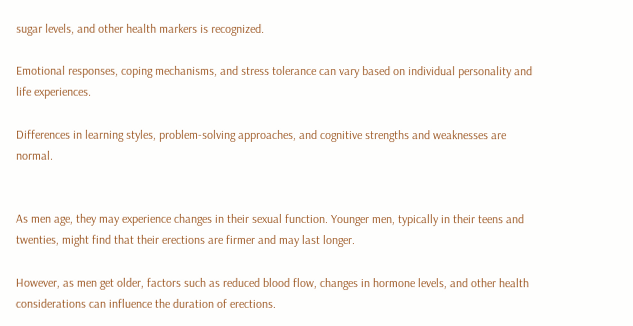sugar levels, and other health markers is recognized.

Emotional responses, coping mechanisms, and stress tolerance can vary based on individual personality and life experiences.

Differences in learning styles, problem-solving approaches, and cognitive strengths and weaknesses are normal.


As men age, they may experience changes in their sexual function. Younger men, typically in their teens and twenties, might find that their erections are firmer and may last longer.

However, as men get older, factors such as reduced blood flow, changes in hormone levels, and other health considerations can influence the duration of erections.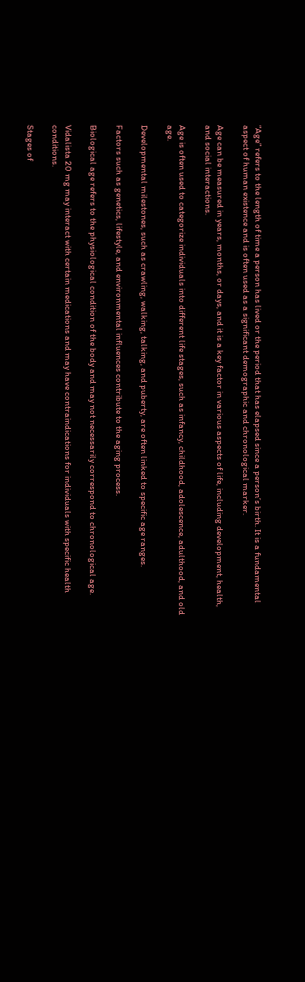“Age” refers to the length of time a person has lived or the period that has elapsed since a person’s birth. It is a fundamental aspect of human existence and is often used as a significant demographic and chronological marker.

Age can be measured in years, months, or days, and it is a key factor in various aspects of life, including development, health, and social interactions.

Age is often used to categorize individuals into different life stages, such as infancy, childhood, adolescence, adulthood, and old age.

Developmental milestones, such as crawling, walking, talking, and puberty, are often linked to specific age ranges.

Factors such as genetics, lifestyle, and environmental influences contribute to the aging process.

Biological age refers to the physiological condition of the body and may not necessarily correspond to chronological age.

Vidalista 20 mg may interact with certain medications and may have contraindications for individuals with specific health conditions.

Stages of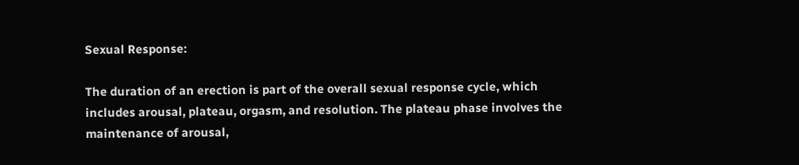Sexual Response:

The duration of an erection is part of the overall sexual response cycle, which includes arousal, plateau, orgasm, and resolution. The plateau phase involves the maintenance of arousal,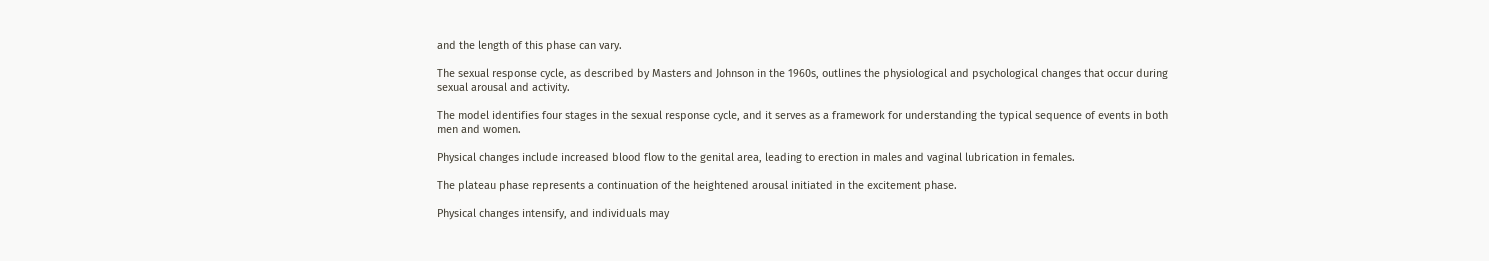and the length of this phase can vary.

The sexual response cycle, as described by Masters and Johnson in the 1960s, outlines the physiological and psychological changes that occur during sexual arousal and activity.

The model identifies four stages in the sexual response cycle, and it serves as a framework for understanding the typical sequence of events in both men and women.

Physical changes include increased blood flow to the genital area, leading to erection in males and vaginal lubrication in females.

The plateau phase represents a continuation of the heightened arousal initiated in the excitement phase.

Physical changes intensify, and individuals may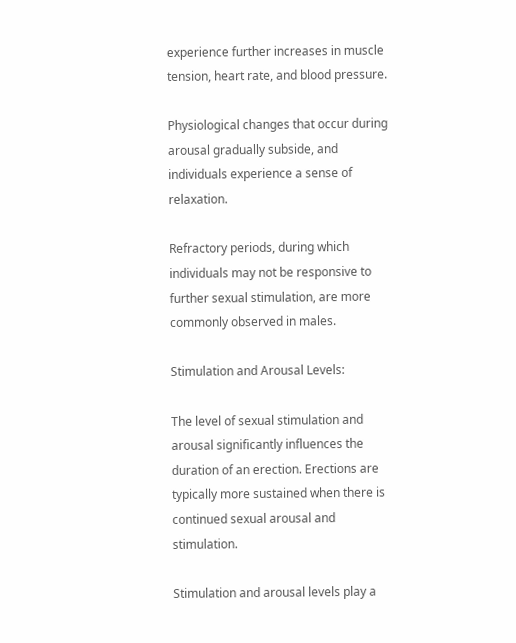experience further increases in muscle tension, heart rate, and blood pressure.

Physiological changes that occur during arousal gradually subside, and individuals experience a sense of relaxation.

Refractory periods, during which individuals may not be responsive to further sexual stimulation, are more commonly observed in males.

Stimulation and Arousal Levels:

The level of sexual stimulation and arousal significantly influences the duration of an erection. Erections are typically more sustained when there is continued sexual arousal and stimulation.

Stimulation and arousal levels play a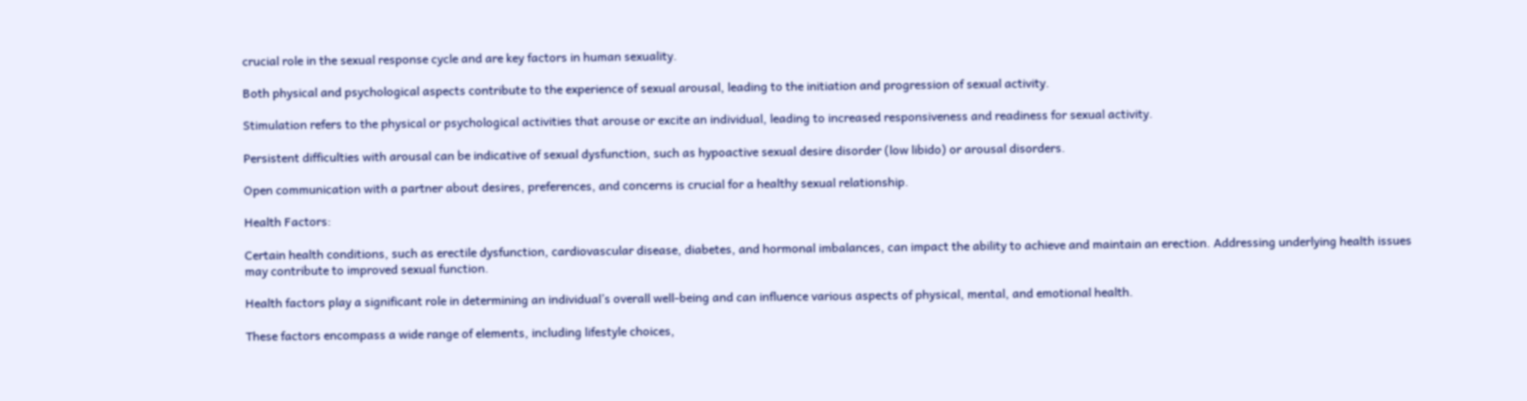crucial role in the sexual response cycle and are key factors in human sexuality.

Both physical and psychological aspects contribute to the experience of sexual arousal, leading to the initiation and progression of sexual activity.

Stimulation refers to the physical or psychological activities that arouse or excite an individual, leading to increased responsiveness and readiness for sexual activity.

Persistent difficulties with arousal can be indicative of sexual dysfunction, such as hypoactive sexual desire disorder (low libido) or arousal disorders.

Open communication with a partner about desires, preferences, and concerns is crucial for a healthy sexual relationship.

Health Factors:

Certain health conditions, such as erectile dysfunction, cardiovascular disease, diabetes, and hormonal imbalances, can impact the ability to achieve and maintain an erection. Addressing underlying health issues may contribute to improved sexual function.

Health factors play a significant role in determining an individual’s overall well-being and can influence various aspects of physical, mental, and emotional health.

These factors encompass a wide range of elements, including lifestyle choices,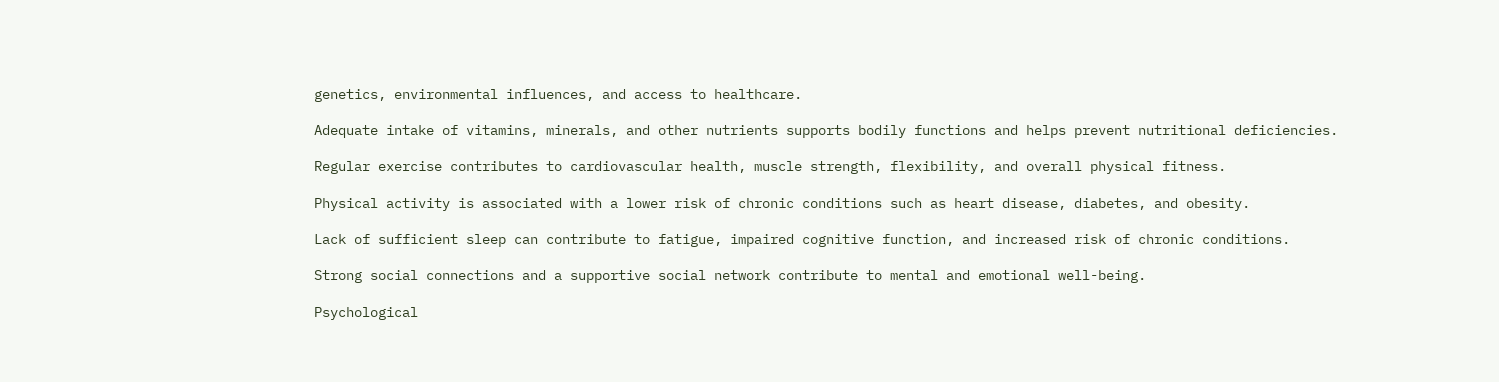genetics, environmental influences, and access to healthcare.

Adequate intake of vitamins, minerals, and other nutrients supports bodily functions and helps prevent nutritional deficiencies.

Regular exercise contributes to cardiovascular health, muscle strength, flexibility, and overall physical fitness.

Physical activity is associated with a lower risk of chronic conditions such as heart disease, diabetes, and obesity.

Lack of sufficient sleep can contribute to fatigue, impaired cognitive function, and increased risk of chronic conditions.

Strong social connections and a supportive social network contribute to mental and emotional well-being.

Psychological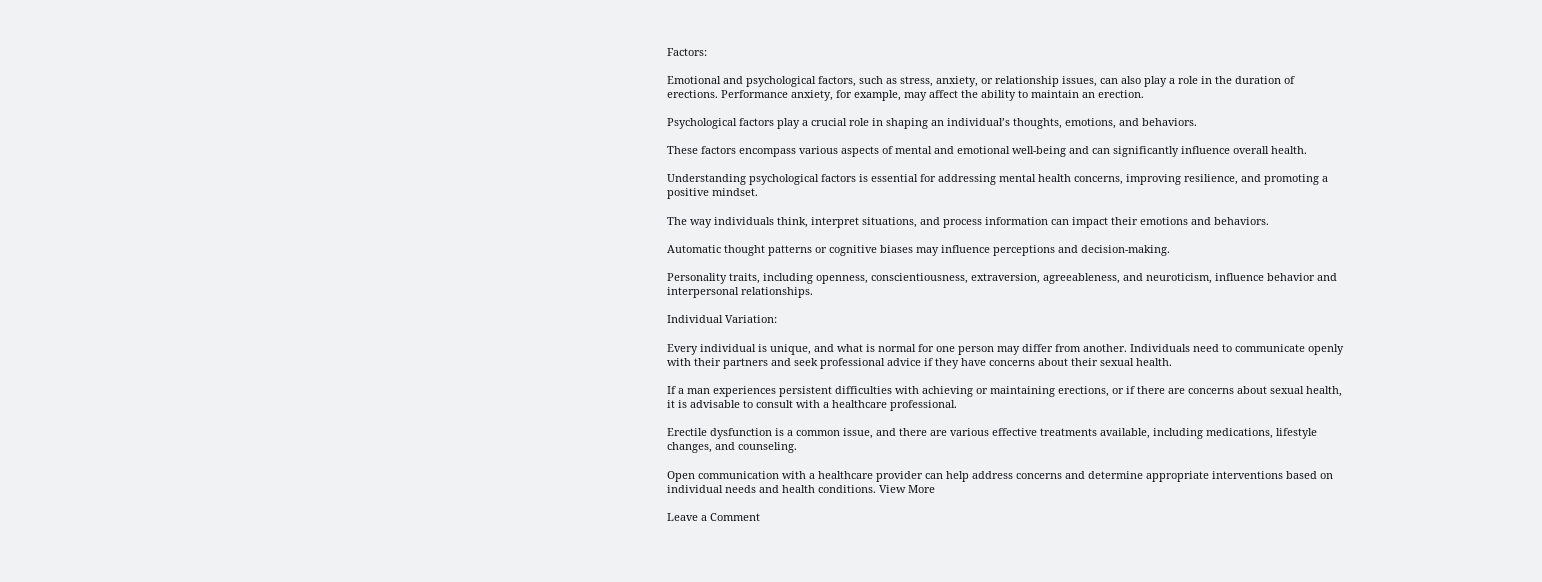Factors:

Emotional and psychological factors, such as stress, anxiety, or relationship issues, can also play a role in the duration of erections. Performance anxiety, for example, may affect the ability to maintain an erection.

Psychological factors play a crucial role in shaping an individual’s thoughts, emotions, and behaviors.

These factors encompass various aspects of mental and emotional well-being and can significantly influence overall health.

Understanding psychological factors is essential for addressing mental health concerns, improving resilience, and promoting a positive mindset.

The way individuals think, interpret situations, and process information can impact their emotions and behaviors.

Automatic thought patterns or cognitive biases may influence perceptions and decision-making.

Personality traits, including openness, conscientiousness, extraversion, agreeableness, and neuroticism, influence behavior and interpersonal relationships.

Individual Variation:

Every individual is unique, and what is normal for one person may differ from another. Individuals need to communicate openly with their partners and seek professional advice if they have concerns about their sexual health.

If a man experiences persistent difficulties with achieving or maintaining erections, or if there are concerns about sexual health, it is advisable to consult with a healthcare professional.

Erectile dysfunction is a common issue, and there are various effective treatments available, including medications, lifestyle changes, and counseling.

Open communication with a healthcare provider can help address concerns and determine appropriate interventions based on individual needs and health conditions. View More

Leave a Comment